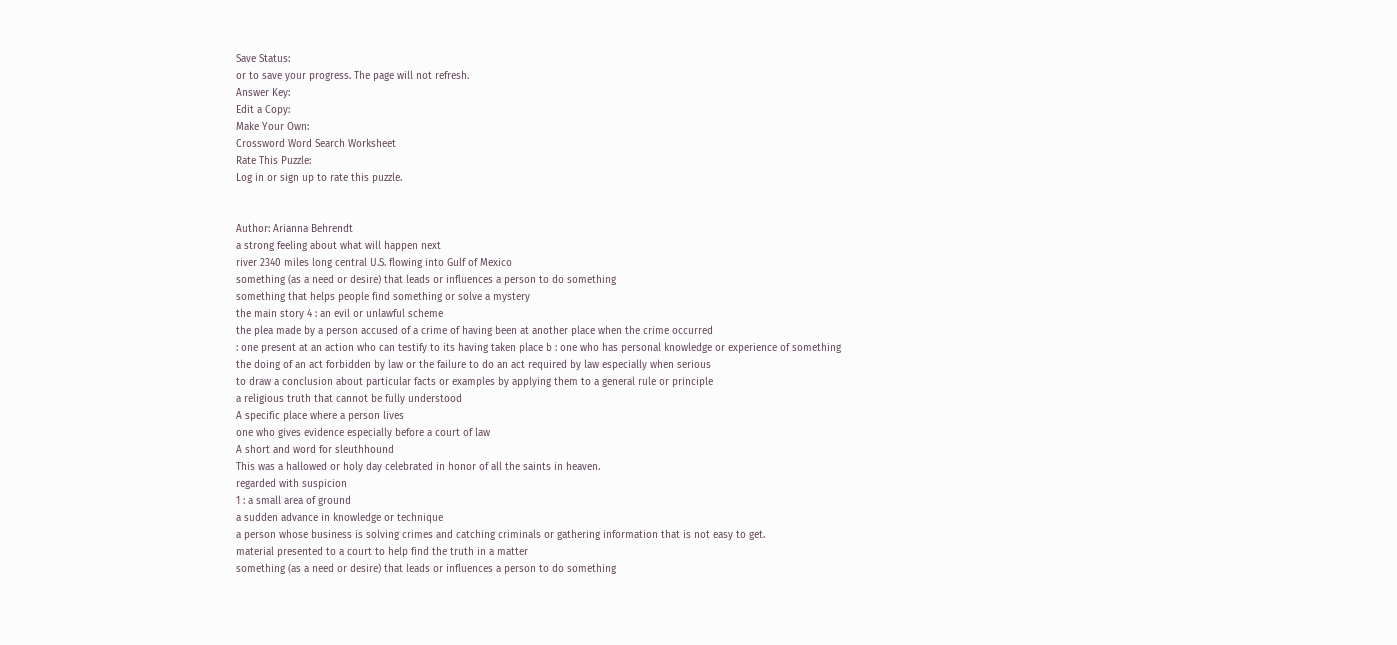Save Status:
or to save your progress. The page will not refresh.
Answer Key:
Edit a Copy:
Make Your Own:
Crossword Word Search Worksheet
Rate This Puzzle:
Log in or sign up to rate this puzzle.


Author: Arianna Behrendt
a strong feeling about what will happen next
river 2340 miles long central U.S. flowing into Gulf of Mexico
something (as a need or desire) that leads or influences a person to do something
something that helps people find something or solve a mystery
the main story 4 : an evil or unlawful scheme
the plea made by a person accused of a crime of having been at another place when the crime occurred
: one present at an action who can testify to its having taken place b : one who has personal knowledge or experience of something
the doing of an act forbidden by law or the failure to do an act required by law especially when serious
to draw a conclusion about particular facts or examples by applying them to a general rule or principle
a religious truth that cannot be fully understood
A specific place where a person lives
one who gives evidence especially before a court of law
A short and word for sleuthhound
This was a hallowed or holy day celebrated in honor of all the saints in heaven.
regarded with suspicion
1 : a small area of ground
a sudden advance in knowledge or technique
a person whose business is solving crimes and catching criminals or gathering information that is not easy to get.
material presented to a court to help find the truth in a matter
something (as a need or desire) that leads or influences a person to do something